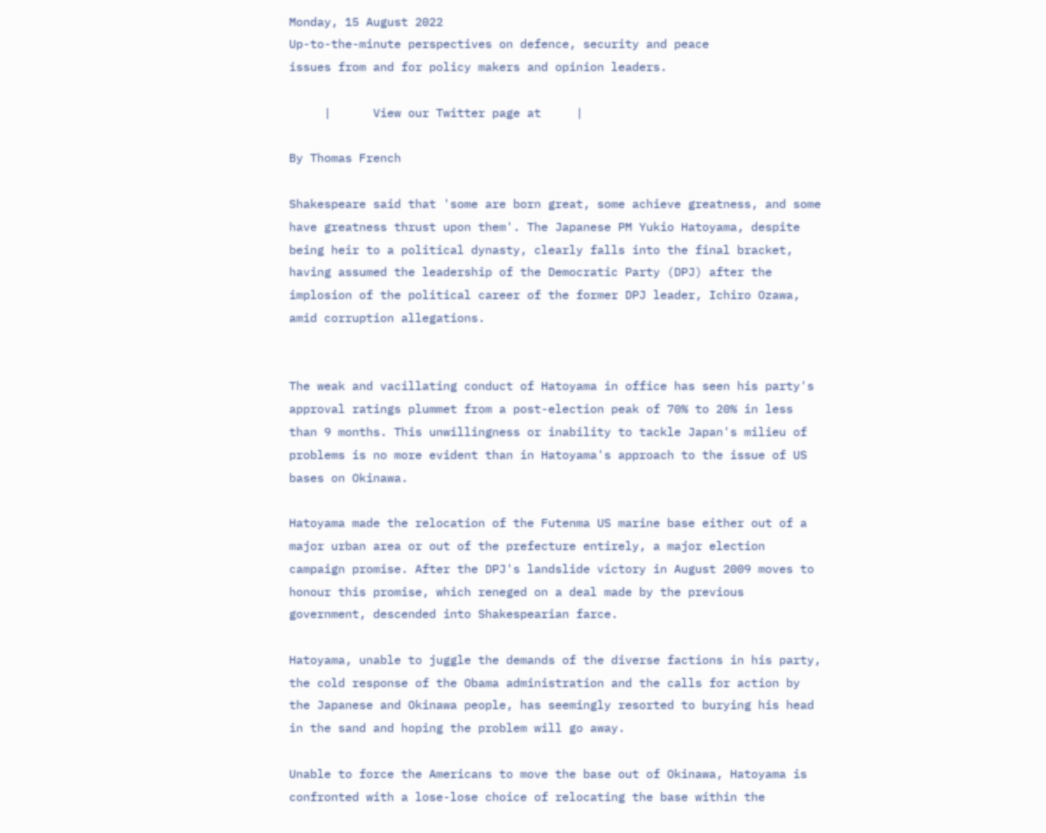Monday, 15 August 2022
Up-to-the-minute perspectives on defence, security and peace
issues from and for policy makers and opinion leaders.

     |      View our Twitter page at     |

By Thomas French

Shakespeare said that 'some are born great, some achieve greatness, and some have greatness thrust upon them'. The Japanese PM Yukio Hatoyama, despite being heir to a political dynasty, clearly falls into the final bracket, having assumed the leadership of the Democratic Party (DPJ) after the implosion of the political career of the former DPJ leader, Ichiro Ozawa, amid corruption allegations.


The weak and vacillating conduct of Hatoyama in office has seen his party's approval ratings plummet from a post-election peak of 70% to 20% in less than 9 months. This unwillingness or inability to tackle Japan's milieu of problems is no more evident than in Hatoyama's approach to the issue of US bases on Okinawa.

Hatoyama made the relocation of the Futenma US marine base either out of a major urban area or out of the prefecture entirely, a major election campaign promise. After the DPJ's landslide victory in August 2009 moves to honour this promise, which reneged on a deal made by the previous government, descended into Shakespearian farce.

Hatoyama, unable to juggle the demands of the diverse factions in his party, the cold response of the Obama administration and the calls for action by the Japanese and Okinawa people, has seemingly resorted to burying his head in the sand and hoping the problem will go away.

Unable to force the Americans to move the base out of Okinawa, Hatoyama is confronted with a lose-lose choice of relocating the base within the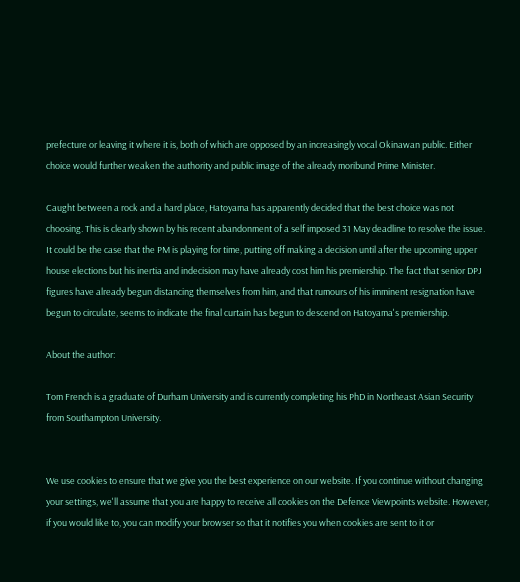prefecture or leaving it where it is, both of which are opposed by an increasingly vocal Okinawan public. Either choice would further weaken the authority and public image of the already moribund Prime Minister.

Caught between a rock and a hard place, Hatoyama has apparently decided that the best choice was not choosing. This is clearly shown by his recent abandonment of a self imposed 31 May deadline to resolve the issue. It could be the case that the PM is playing for time, putting off making a decision until after the upcoming upper house elections but his inertia and indecision may have already cost him his premiership. The fact that senior DPJ figures have already begun distancing themselves from him, and that rumours of his imminent resignation have begun to circulate, seems to indicate the final curtain has begun to descend on Hatoyama's premiership.

About the author:

Tom French is a graduate of Durham University and is currently completing his PhD in Northeast Asian Security from Southampton University.


We use cookies to ensure that we give you the best experience on our website. If you continue without changing your settings, we'll assume that you are happy to receive all cookies on the Defence Viewpoints website. However, if you would like to, you can modify your browser so that it notifies you when cookies are sent to it or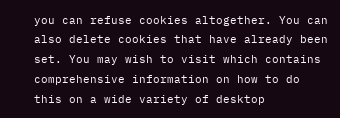you can refuse cookies altogether. You can also delete cookies that have already been set. You may wish to visit which contains comprehensive information on how to do this on a wide variety of desktop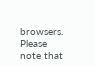browsers. Please note that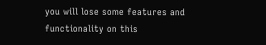you will lose some features and functionality on this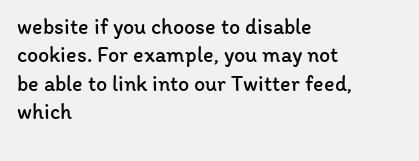website if you choose to disable cookies. For example, you may not be able to link into our Twitter feed, which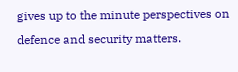gives up to the minute perspectives on defence and security matters.